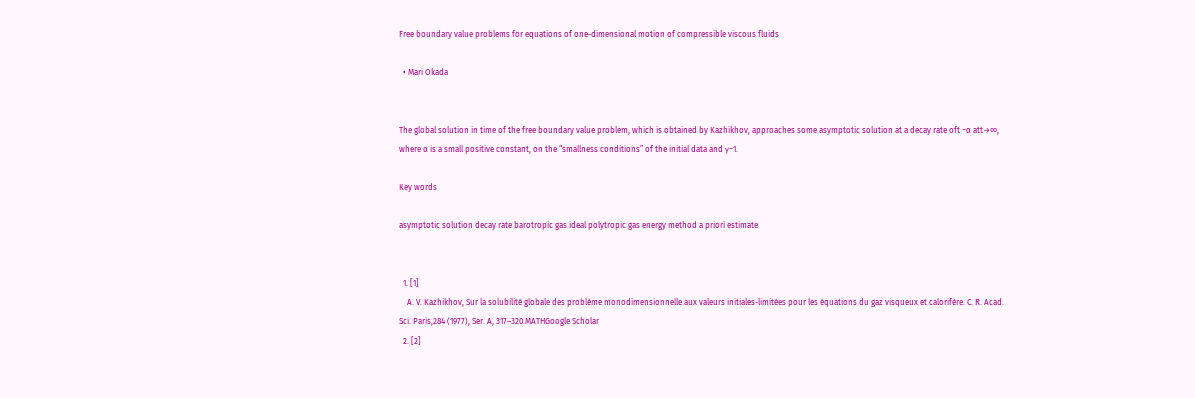Free boundary value problems for equations of one-dimensional motion of compressible viscous fluids

  • Mari Okada


The global solution in time of the free boundary value problem, which is obtained by Kazhikhov, approaches some asymptotic solution at a decay rate oft −α att→∞, where α is a small positive constant, on the “smallness conditions” of the initial data and γ−1.

Key words

asymptotic solution decay rate barotropic gas ideal polytropic gas energy method a priori estimate


  1. [1]
    A. V. Kazhikhov, Sur la solubilité globale des problème monodimensionnelle aux valeurs initiales-limitées pour les équations du gaz visqueux et calorifère. C. R. Acad. Sci. Paris,284 (1977), Ser. A, 317–320.MATHGoogle Scholar
  2. [2]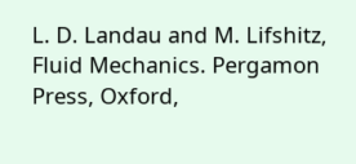L. D. Landau and M. Lifshitz, Fluid Mechanics. Pergamon Press, Oxford,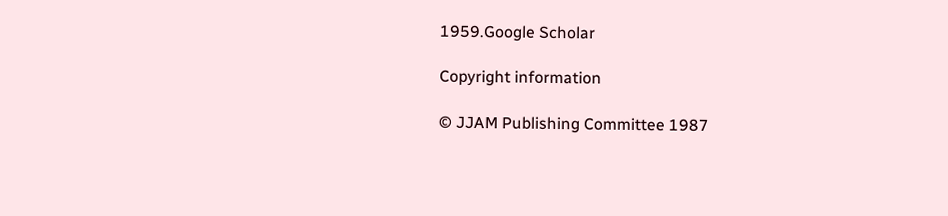1959.Google Scholar

Copyright information

© JJAM Publishing Committee 1987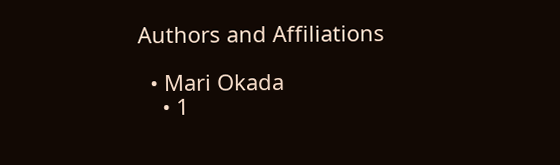Authors and Affiliations

  • Mari Okada
    • 1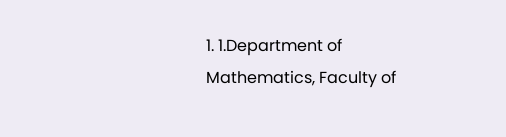1. 1.Department of Mathematics, Faculty of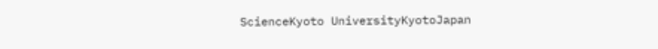ScienceKyoto UniversityKyotoJapan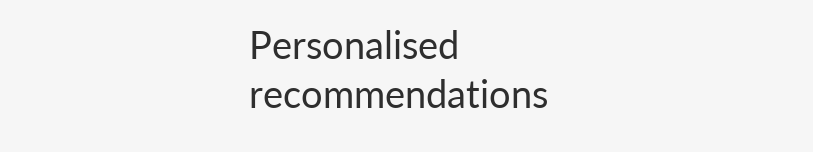Personalised recommendations